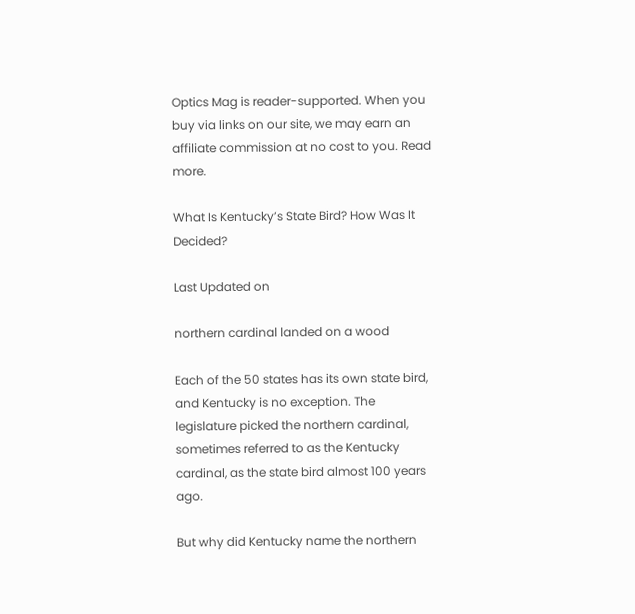Optics Mag is reader-supported. When you buy via links on our site, we may earn an affiliate commission at no cost to you. Read more.

What Is Kentucky’s State Bird? How Was It Decided?

Last Updated on

northern cardinal landed on a wood

Each of the 50 states has its own state bird, and Kentucky is no exception. The legislature picked the northern cardinal, sometimes referred to as the Kentucky cardinal, as the state bird almost 100 years ago.

But why did Kentucky name the northern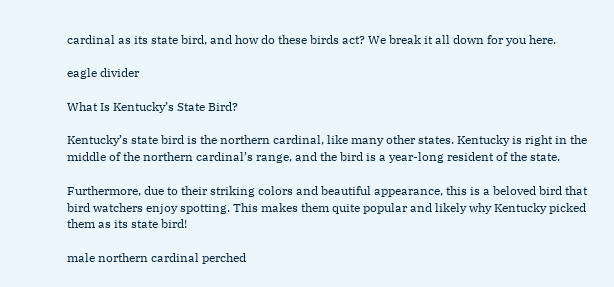cardinal as its state bird, and how do these birds act? We break it all down for you here.

eagle divider

What Is Kentucky’s State Bird?

Kentucky’s state bird is the northern cardinal, like many other states. Kentucky is right in the middle of the northern cardinal’s range, and the bird is a year-long resident of the state.

Furthermore, due to their striking colors and beautiful appearance, this is a beloved bird that bird watchers enjoy spotting. This makes them quite popular and likely why Kentucky picked them as its state bird!

male northern cardinal perched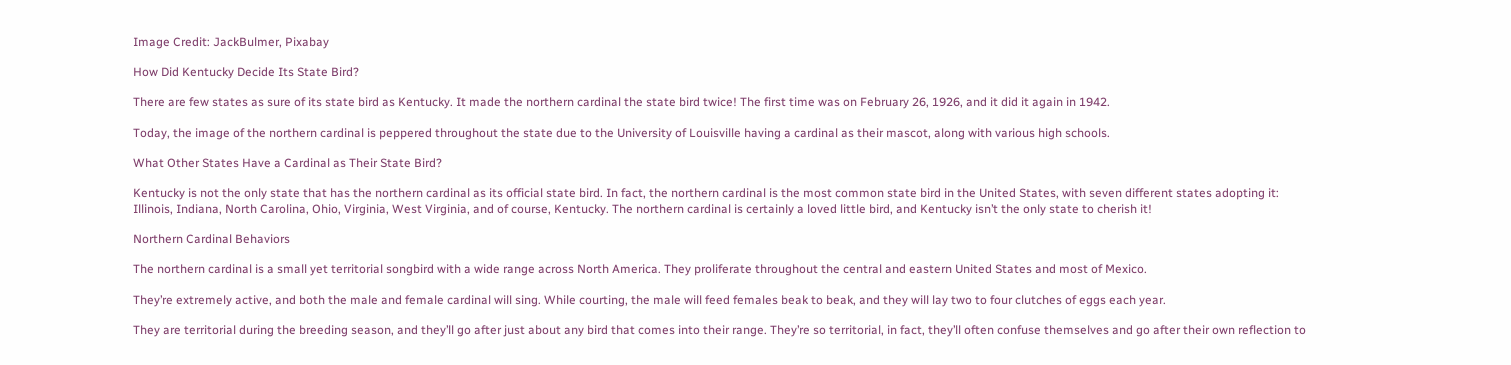Image Credit: JackBulmer, Pixabay

How Did Kentucky Decide Its State Bird?

There are few states as sure of its state bird as Kentucky. It made the northern cardinal the state bird twice! The first time was on February 26, 1926, and it did it again in 1942.

Today, the image of the northern cardinal is peppered throughout the state due to the University of Louisville having a cardinal as their mascot, along with various high schools.

What Other States Have a Cardinal as Their State Bird?

Kentucky is not the only state that has the northern cardinal as its official state bird. In fact, the northern cardinal is the most common state bird in the United States, with seven different states adopting it: Illinois, Indiana, North Carolina, Ohio, Virginia, West Virginia, and of course, Kentucky. The northern cardinal is certainly a loved little bird, and Kentucky isn’t the only state to cherish it!

Northern Cardinal Behaviors

The northern cardinal is a small yet territorial songbird with a wide range across North America. They proliferate throughout the central and eastern United States and most of Mexico.

They’re extremely active, and both the male and female cardinal will sing. While courting, the male will feed females beak to beak, and they will lay two to four clutches of eggs each year.

They are territorial during the breeding season, and they’ll go after just about any bird that comes into their range. They’re so territorial, in fact, they’ll often confuse themselves and go after their own reflection to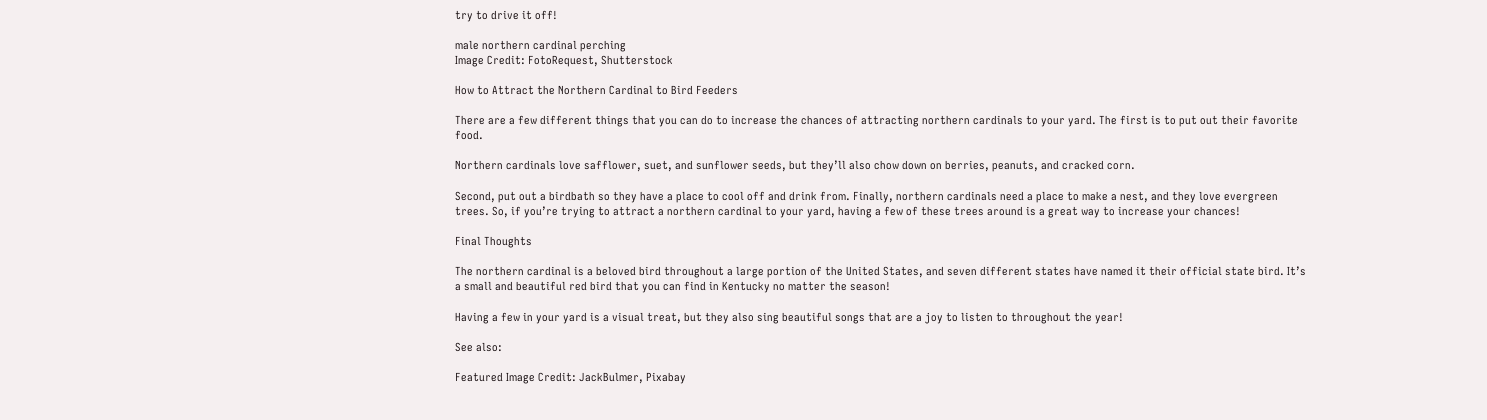try to drive it off!

male northern cardinal perching
Image Credit: FotoRequest, Shutterstock

How to Attract the Northern Cardinal to Bird Feeders

There are a few different things that you can do to increase the chances of attracting northern cardinals to your yard. The first is to put out their favorite food.

Northern cardinals love safflower, suet, and sunflower seeds, but they’ll also chow down on berries, peanuts, and cracked corn.

Second, put out a birdbath so they have a place to cool off and drink from. Finally, northern cardinals need a place to make a nest, and they love evergreen trees. So, if you’re trying to attract a northern cardinal to your yard, having a few of these trees around is a great way to increase your chances!

Final Thoughts

The northern cardinal is a beloved bird throughout a large portion of the United States, and seven different states have named it their official state bird. It’s a small and beautiful red bird that you can find in Kentucky no matter the season!

Having a few in your yard is a visual treat, but they also sing beautiful songs that are a joy to listen to throughout the year!

See also:

Featured Image Credit: JackBulmer, Pixabay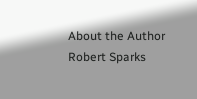About the Author Robert Sparks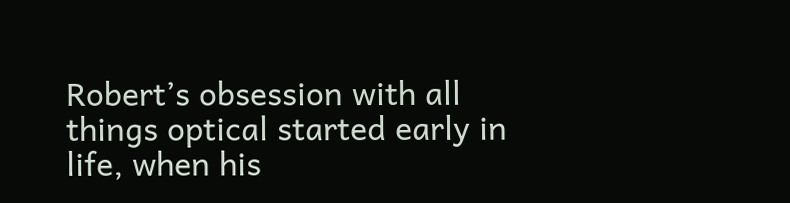Robert’s obsession with all things optical started early in life, when his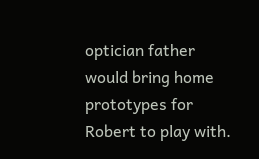optician father would bring home prototypes for Robert to play with.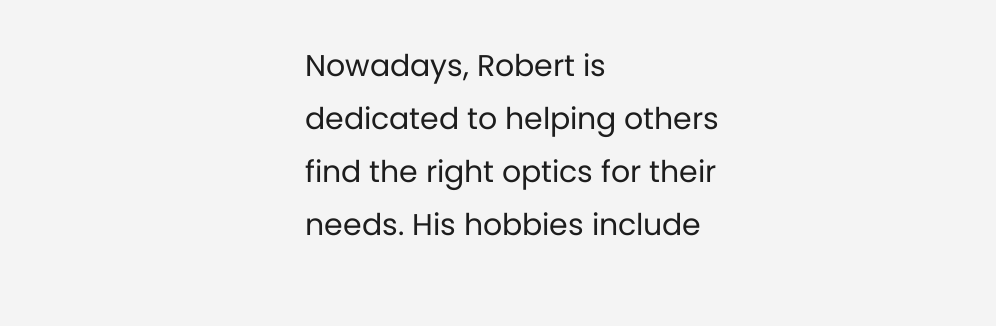Nowadays, Robert is dedicated to helping others find the right optics for their needs. His hobbies include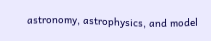astronomy, astrophysics, and model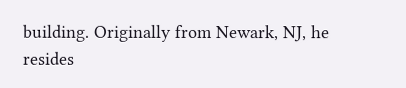building. Originally from Newark, NJ, he resides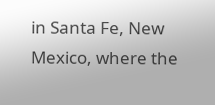in Santa Fe, New Mexico, where the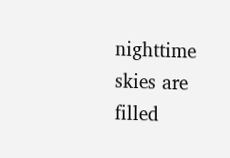nighttime skies are filled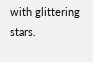with glittering stars.